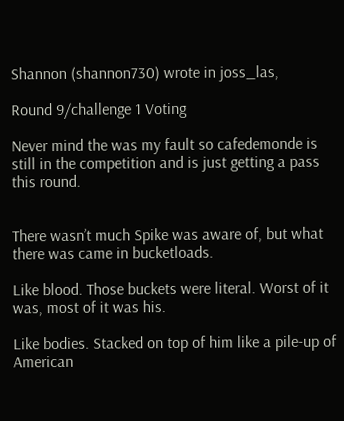Shannon (shannon730) wrote in joss_las,

Round 9/challenge 1 Voting

Never mind the was my fault so cafedemonde is still in the competition and is just getting a pass this round.


There wasn’t much Spike was aware of, but what there was came in bucketloads.

Like blood. Those buckets were literal. Worst of it was, most of it was his.

Like bodies. Stacked on top of him like a pile-up of American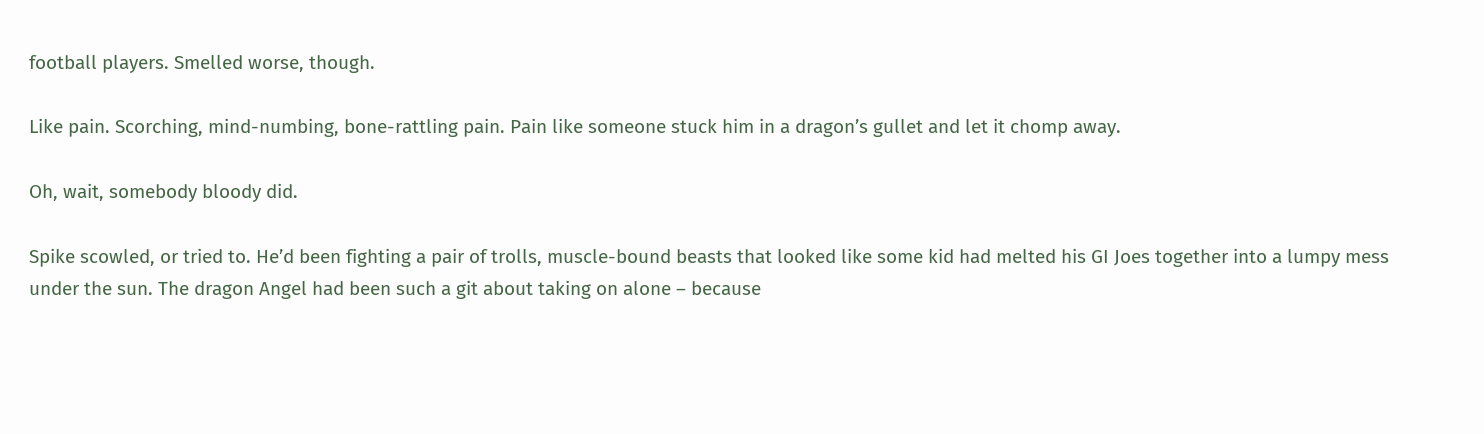football players. Smelled worse, though.

Like pain. Scorching, mind-numbing, bone-rattling pain. Pain like someone stuck him in a dragon’s gullet and let it chomp away.

Oh, wait, somebody bloody did.

Spike scowled, or tried to. He’d been fighting a pair of trolls, muscle-bound beasts that looked like some kid had melted his GI Joes together into a lumpy mess under the sun. The dragon Angel had been such a git about taking on alone – because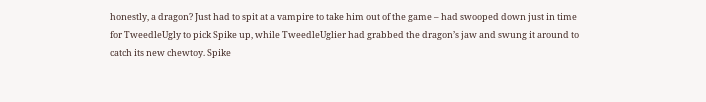honestly, a dragon? Just had to spit at a vampire to take him out of the game – had swooped down just in time for TweedleUgly to pick Spike up, while TweedleUglier had grabbed the dragon’s jaw and swung it around to catch its new chewtoy. Spike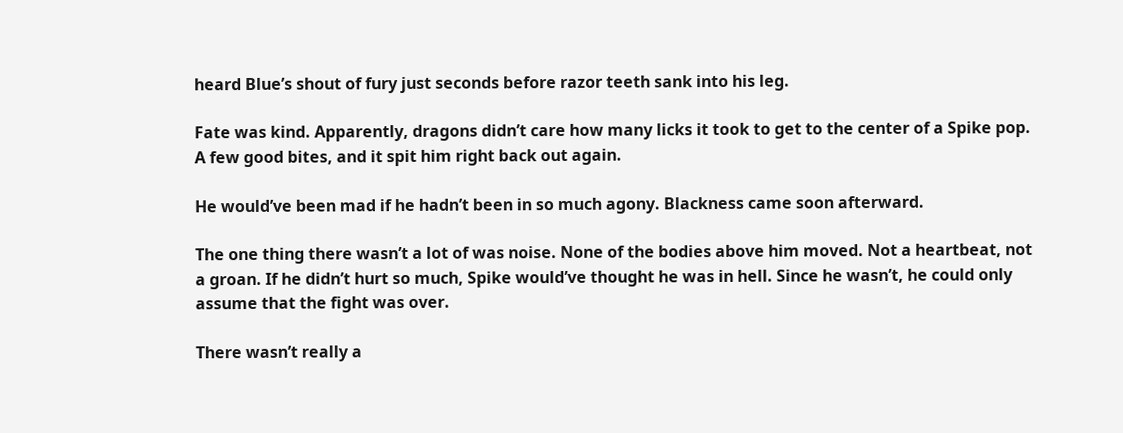heard Blue’s shout of fury just seconds before razor teeth sank into his leg.

Fate was kind. Apparently, dragons didn’t care how many licks it took to get to the center of a Spike pop. A few good bites, and it spit him right back out again.

He would’ve been mad if he hadn’t been in so much agony. Blackness came soon afterward.

The one thing there wasn’t a lot of was noise. None of the bodies above him moved. Not a heartbeat, not a groan. If he didn’t hurt so much, Spike would’ve thought he was in hell. Since he wasn’t, he could only assume that the fight was over.

There wasn’t really a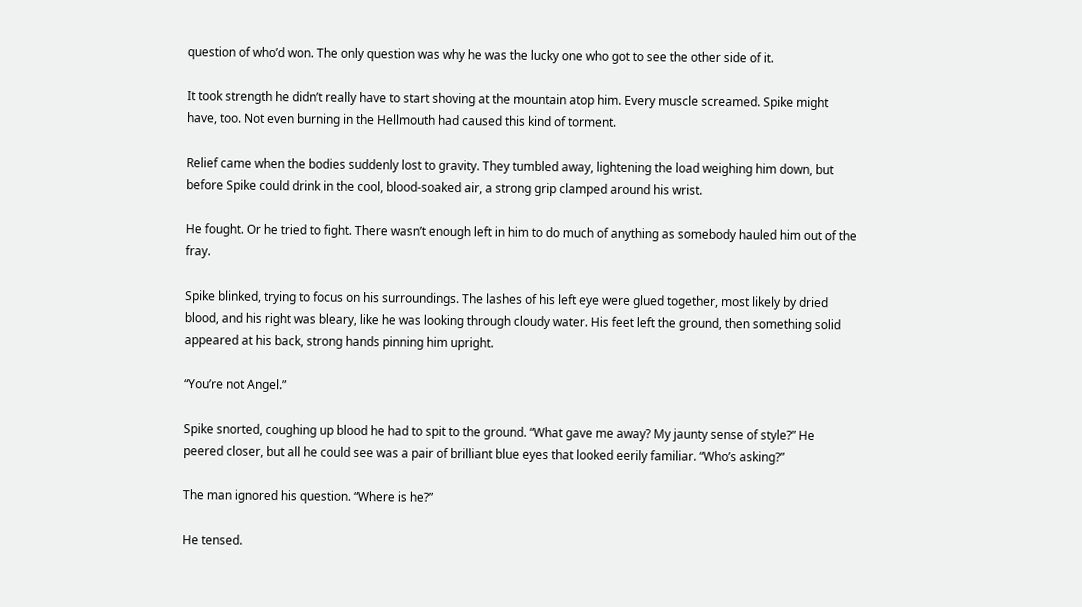question of who’d won. The only question was why he was the lucky one who got to see the other side of it.

It took strength he didn’t really have to start shoving at the mountain atop him. Every muscle screamed. Spike might have, too. Not even burning in the Hellmouth had caused this kind of torment.

Relief came when the bodies suddenly lost to gravity. They tumbled away, lightening the load weighing him down, but before Spike could drink in the cool, blood-soaked air, a strong grip clamped around his wrist.

He fought. Or he tried to fight. There wasn’t enough left in him to do much of anything as somebody hauled him out of the fray.

Spike blinked, trying to focus on his surroundings. The lashes of his left eye were glued together, most likely by dried blood, and his right was bleary, like he was looking through cloudy water. His feet left the ground, then something solid appeared at his back, strong hands pinning him upright.

“You’re not Angel.”

Spike snorted, coughing up blood he had to spit to the ground. “What gave me away? My jaunty sense of style?” He peered closer, but all he could see was a pair of brilliant blue eyes that looked eerily familiar. “Who’s asking?”

The man ignored his question. “Where is he?”

He tensed.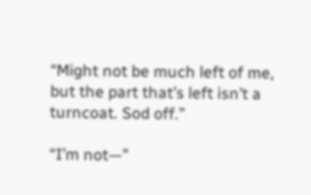“Might not be much left of me, but the part that’s left isn’t a turncoat. Sod off.”

“I’m not—”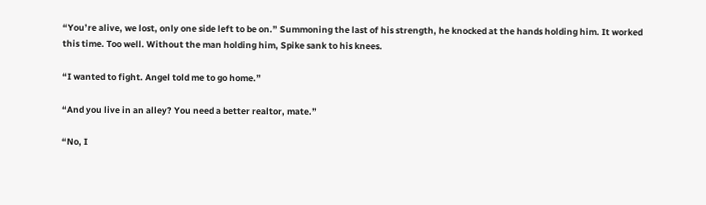“You’re alive, we lost, only one side left to be on.” Summoning the last of his strength, he knocked at the hands holding him. It worked this time. Too well. Without the man holding him, Spike sank to his knees.

“I wanted to fight. Angel told me to go home.”

“And you live in an alley? You need a better realtor, mate.”

“No, I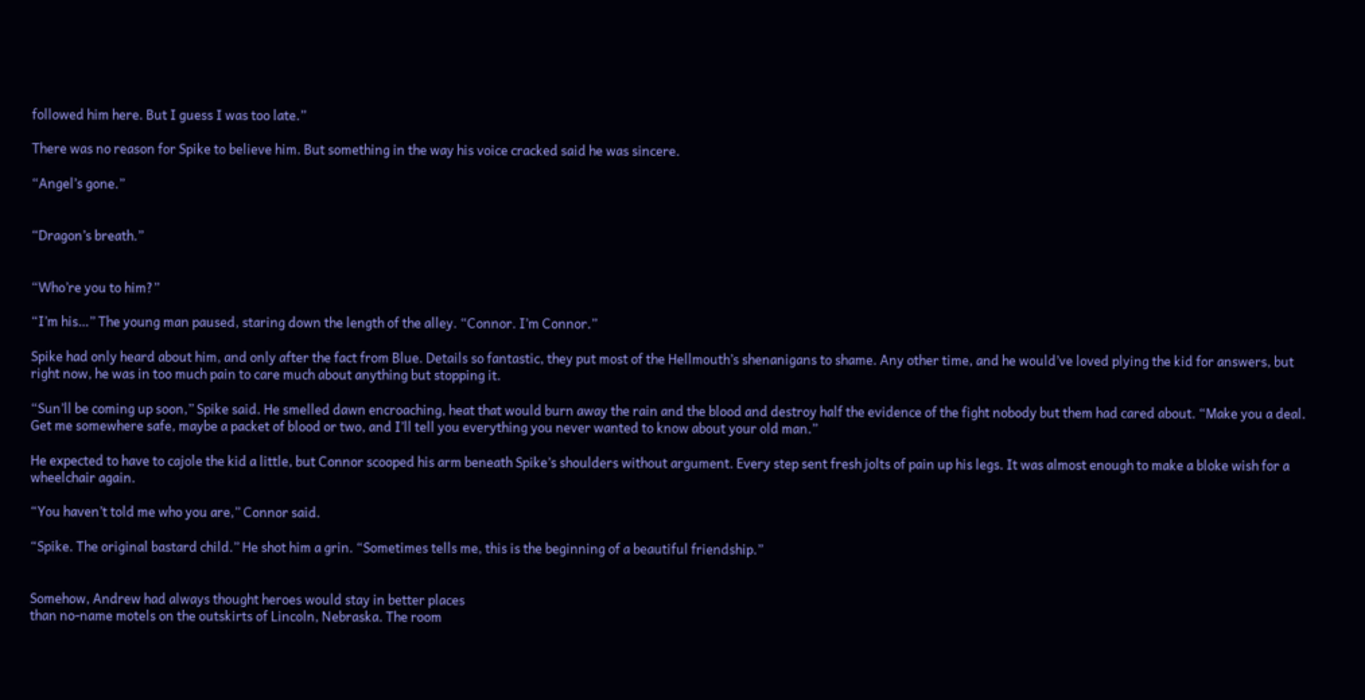followed him here. But I guess I was too late.”

There was no reason for Spike to believe him. But something in the way his voice cracked said he was sincere.

“Angel’s gone.”


“Dragon’s breath.”


“Who’re you to him?”

“I’m his…” The young man paused, staring down the length of the alley. “Connor. I’m Connor.”

Spike had only heard about him, and only after the fact from Blue. Details so fantastic, they put most of the Hellmouth’s shenanigans to shame. Any other time, and he would’ve loved plying the kid for answers, but right now, he was in too much pain to care much about anything but stopping it.

“Sun’ll be coming up soon,” Spike said. He smelled dawn encroaching, heat that would burn away the rain and the blood and destroy half the evidence of the fight nobody but them had cared about. “Make you a deal. Get me somewhere safe, maybe a packet of blood or two, and I’ll tell you everything you never wanted to know about your old man.”

He expected to have to cajole the kid a little, but Connor scooped his arm beneath Spike’s shoulders without argument. Every step sent fresh jolts of pain up his legs. It was almost enough to make a bloke wish for a wheelchair again.

“You haven’t told me who you are,” Connor said.

“Spike. The original bastard child.” He shot him a grin. “Sometimes tells me, this is the beginning of a beautiful friendship.”


Somehow, Andrew had always thought heroes would stay in better places
than no-name motels on the outskirts of Lincoln, Nebraska. The room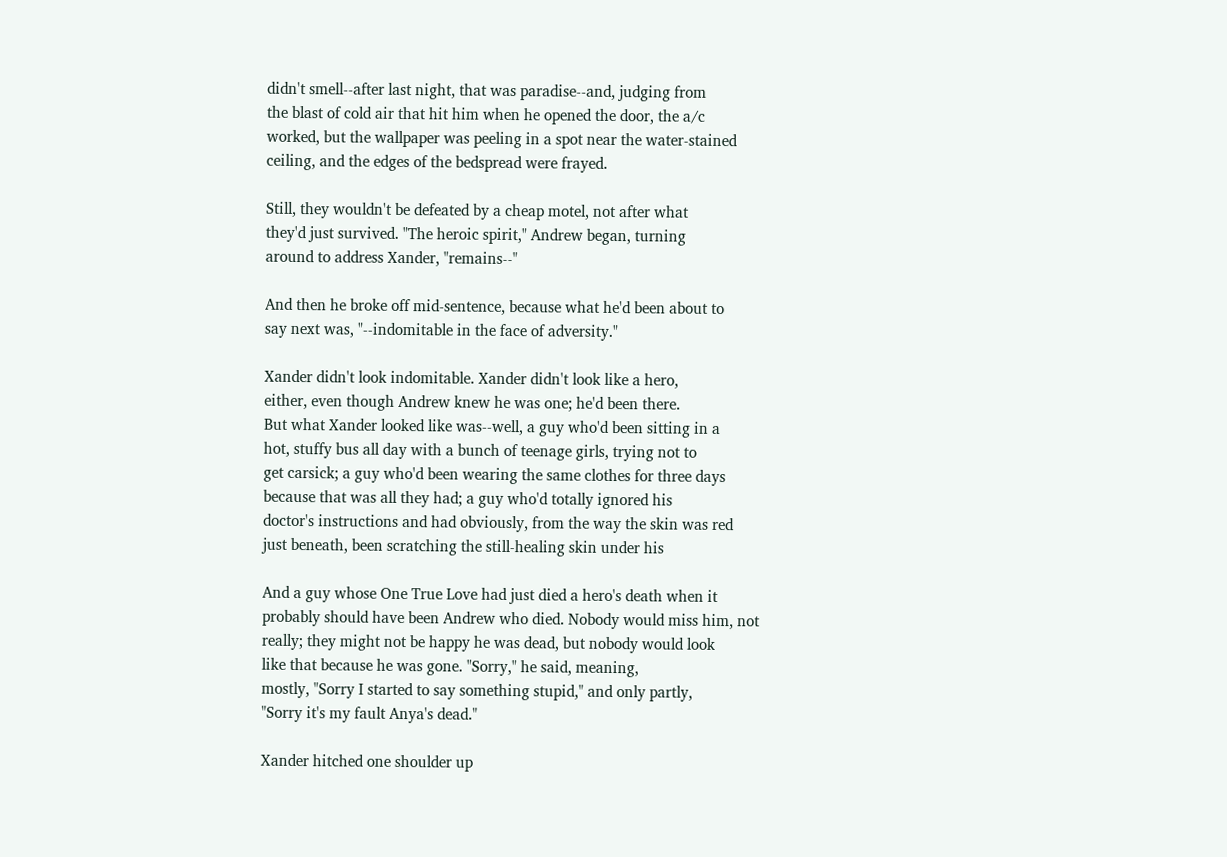didn't smell--after last night, that was paradise--and, judging from
the blast of cold air that hit him when he opened the door, the a/c
worked, but the wallpaper was peeling in a spot near the water-stained
ceiling, and the edges of the bedspread were frayed.

Still, they wouldn't be defeated by a cheap motel, not after what
they'd just survived. "The heroic spirit," Andrew began, turning
around to address Xander, "remains--"

And then he broke off mid-sentence, because what he'd been about to
say next was, "--indomitable in the face of adversity."

Xander didn't look indomitable. Xander didn't look like a hero,
either, even though Andrew knew he was one; he'd been there.
But what Xander looked like was--well, a guy who'd been sitting in a
hot, stuffy bus all day with a bunch of teenage girls, trying not to
get carsick; a guy who'd been wearing the same clothes for three days
because that was all they had; a guy who'd totally ignored his
doctor's instructions and had obviously, from the way the skin was red
just beneath, been scratching the still-healing skin under his

And a guy whose One True Love had just died a hero's death when it
probably should have been Andrew who died. Nobody would miss him, not
really; they might not be happy he was dead, but nobody would look
like that because he was gone. "Sorry," he said, meaning,
mostly, "Sorry I started to say something stupid," and only partly,
"Sorry it's my fault Anya's dead."

Xander hitched one shoulder up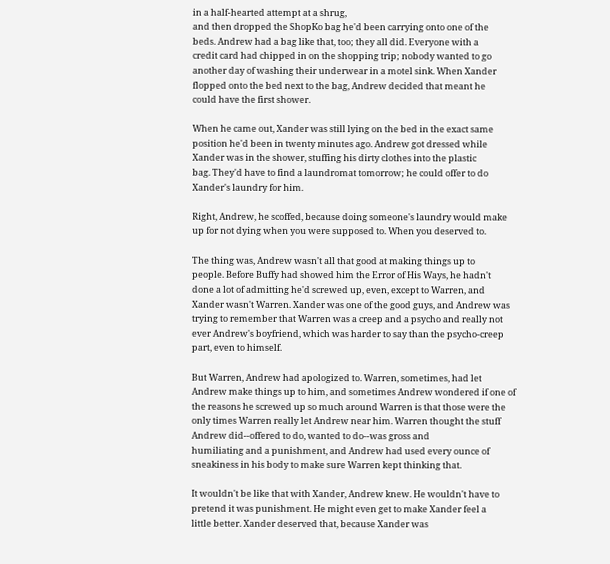in a half-hearted attempt at a shrug,
and then dropped the ShopKo bag he'd been carrying onto one of the
beds. Andrew had a bag like that, too; they all did. Everyone with a
credit card had chipped in on the shopping trip; nobody wanted to go
another day of washing their underwear in a motel sink. When Xander
flopped onto the bed next to the bag, Andrew decided that meant he
could have the first shower.

When he came out, Xander was still lying on the bed in the exact same
position he'd been in twenty minutes ago. Andrew got dressed while
Xander was in the shower, stuffing his dirty clothes into the plastic
bag. They'd have to find a laundromat tomorrow; he could offer to do
Xander's laundry for him.

Right, Andrew, he scoffed, because doing someone's laundry would make
up for not dying when you were supposed to. When you deserved to.

The thing was, Andrew wasn't all that good at making things up to
people. Before Buffy had showed him the Error of His Ways, he hadn't
done a lot of admitting he'd screwed up, even, except to Warren, and
Xander wasn't Warren. Xander was one of the good guys, and Andrew was
trying to remember that Warren was a creep and a psycho and really not
ever Andrew's boyfriend, which was harder to say than the psycho-creep
part, even to himself.

But Warren, Andrew had apologized to. Warren, sometimes, had let
Andrew make things up to him, and sometimes Andrew wondered if one of
the reasons he screwed up so much around Warren is that those were the
only times Warren really let Andrew near him. Warren thought the stuff
Andrew did--offered to do, wanted to do--was gross and
humiliating and a punishment, and Andrew had used every ounce of
sneakiness in his body to make sure Warren kept thinking that.

It wouldn't be like that with Xander, Andrew knew. He wouldn't have to
pretend it was punishment. He might even get to make Xander feel a
little better. Xander deserved that, because Xander was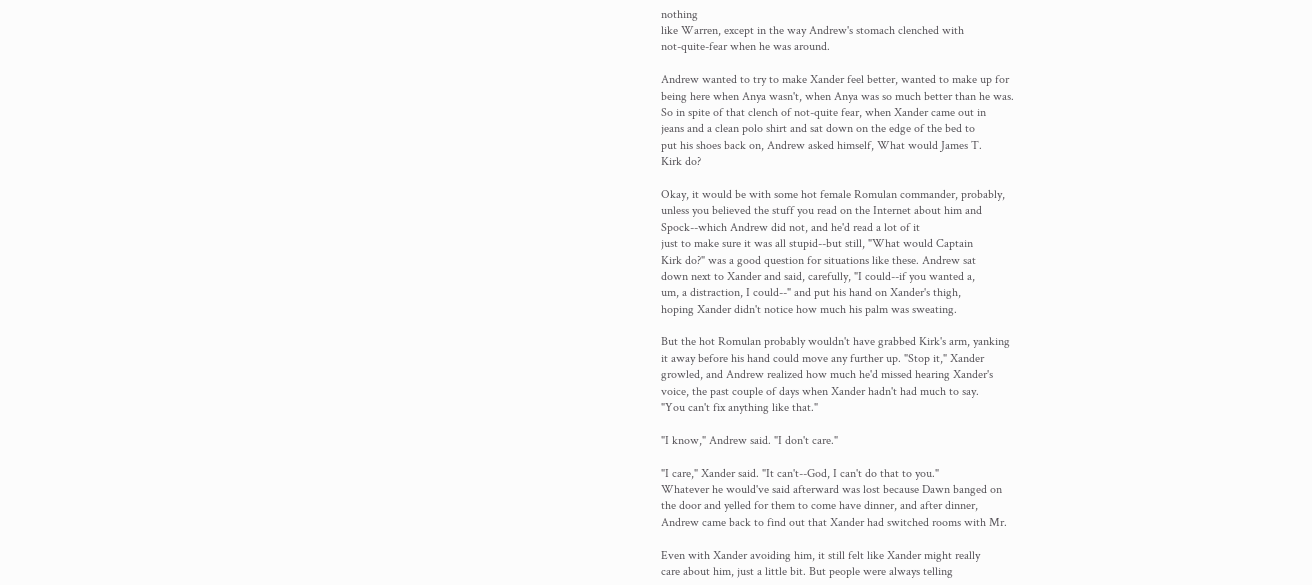nothing
like Warren, except in the way Andrew's stomach clenched with
not-quite-fear when he was around.

Andrew wanted to try to make Xander feel better, wanted to make up for
being here when Anya wasn't, when Anya was so much better than he was.
So in spite of that clench of not-quite fear, when Xander came out in
jeans and a clean polo shirt and sat down on the edge of the bed to
put his shoes back on, Andrew asked himself, What would James T.
Kirk do?

Okay, it would be with some hot female Romulan commander, probably,
unless you believed the stuff you read on the Internet about him and
Spock--which Andrew did not, and he'd read a lot of it
just to make sure it was all stupid--but still, "What would Captain
Kirk do?" was a good question for situations like these. Andrew sat
down next to Xander and said, carefully, "I could--if you wanted a,
um, a distraction, I could--" and put his hand on Xander's thigh,
hoping Xander didn't notice how much his palm was sweating.

But the hot Romulan probably wouldn't have grabbed Kirk's arm, yanking
it away before his hand could move any further up. "Stop it," Xander
growled, and Andrew realized how much he'd missed hearing Xander's
voice, the past couple of days when Xander hadn't had much to say.
"You can't fix anything like that."

"I know," Andrew said. "I don't care."

"I care," Xander said. "It can't--God, I can't do that to you."
Whatever he would've said afterward was lost because Dawn banged on
the door and yelled for them to come have dinner, and after dinner,
Andrew came back to find out that Xander had switched rooms with Mr.

Even with Xander avoiding him, it still felt like Xander might really
care about him, just a little bit. But people were always telling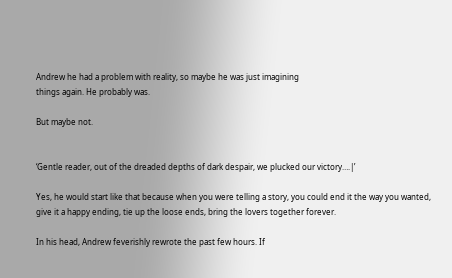Andrew he had a problem with reality, so maybe he was just imagining
things again. He probably was.

But maybe not.


‘Gentle reader, out of the dreaded depths of dark despair, we plucked our victory….|’

Yes, he would start like that because when you were telling a story, you could end it the way you wanted, give it a happy ending, tie up the loose ends, bring the lovers together forever.

In his head, Andrew feverishly rewrote the past few hours. If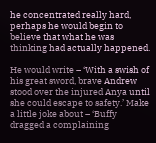he concentrated really hard, perhaps he would begin to believe that what he was thinking had actually happened.

He would write – ‘With a swish of his great sword, brave Andrew stood over the injured Anya until she could escape to safety.’ Make a little joke about – ‘Buffy dragged a complaining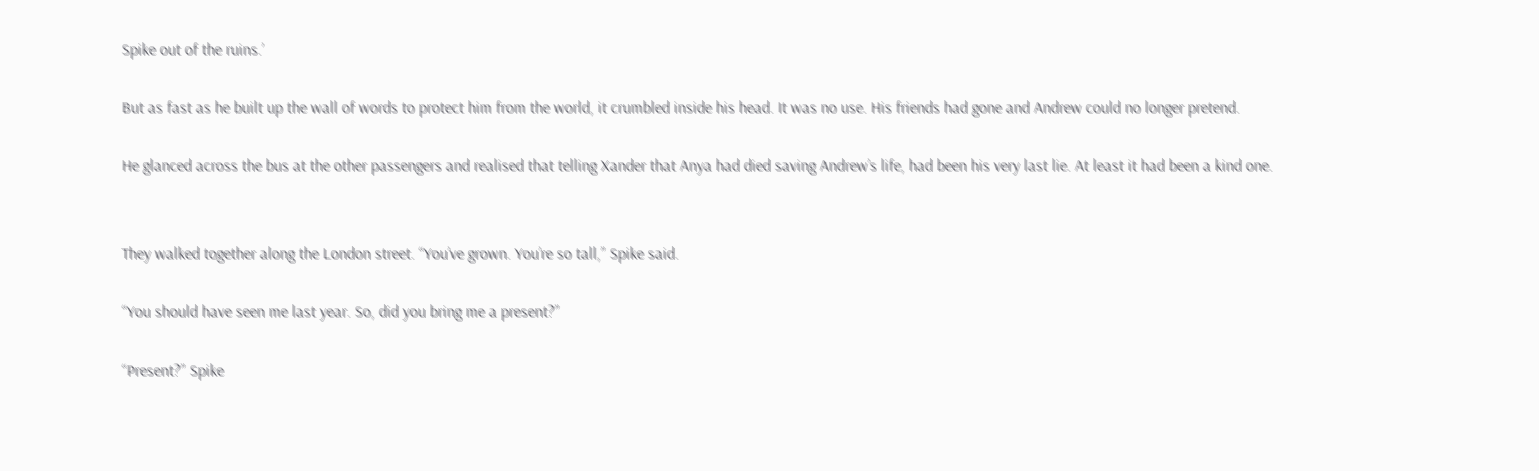Spike out of the ruins.’

But as fast as he built up the wall of words to protect him from the world, it crumbled inside his head. It was no use. His friends had gone and Andrew could no longer pretend.

He glanced across the bus at the other passengers and realised that telling Xander that Anya had died saving Andrew’s life, had been his very last lie. At least it had been a kind one.


They walked together along the London street. “You’ve grown. You’re so tall,” Spike said.

“You should have seen me last year. So, did you bring me a present?”

“Present?” Spike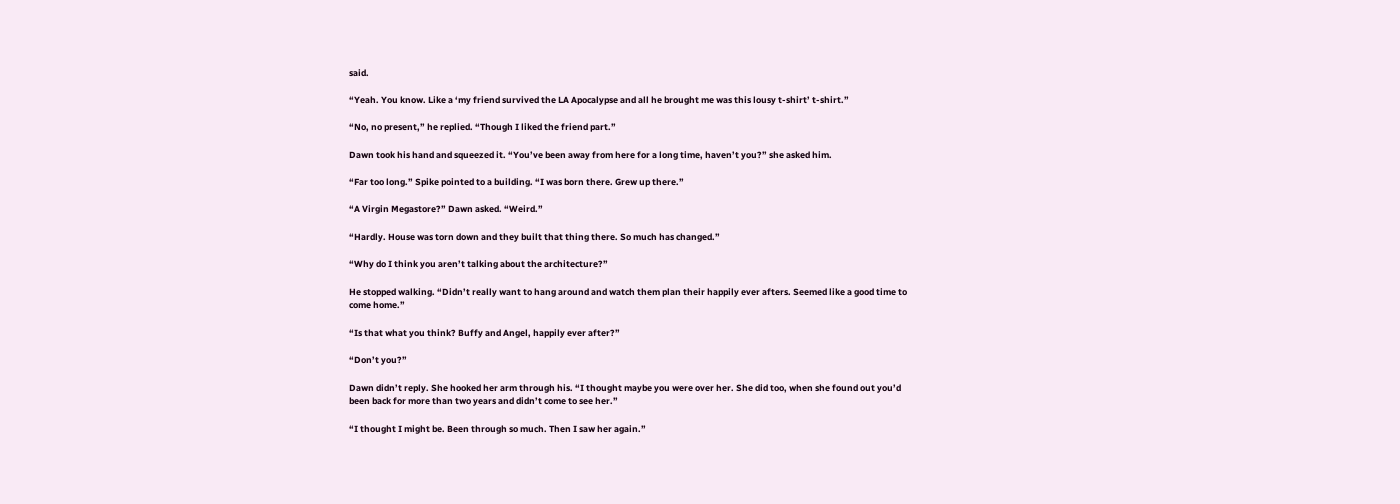said.

“Yeah. You know. Like a ‘my friend survived the LA Apocalypse and all he brought me was this lousy t-shirt’ t-shirt.”

“No, no present,” he replied. “Though I liked the friend part.”

Dawn took his hand and squeezed it. “You’ve been away from here for a long time, haven’t you?” she asked him.

“Far too long.” Spike pointed to a building. “I was born there. Grew up there.”

“A Virgin Megastore?” Dawn asked. “Weird.”

“Hardly. House was torn down and they built that thing there. So much has changed.”

“Why do I think you aren’t talking about the architecture?”

He stopped walking. “Didn’t really want to hang around and watch them plan their happily ever afters. Seemed like a good time to come home.”

“Is that what you think? Buffy and Angel, happily ever after?”

“Don’t you?”

Dawn didn’t reply. She hooked her arm through his. “I thought maybe you were over her. She did too, when she found out you’d been back for more than two years and didn’t come to see her.”

“I thought I might be. Been through so much. Then I saw her again.”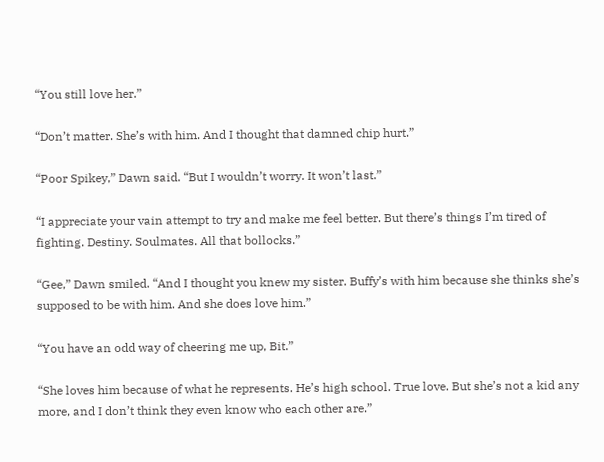“You still love her.”

“Don’t matter. She’s with him. And I thought that damned chip hurt.”

“Poor Spikey,” Dawn said. “But I wouldn’t worry. It won’t last.”

“I appreciate your vain attempt to try and make me feel better. But there’s things I’m tired of fighting. Destiny. Soulmates. All that bollocks.”

“Gee,” Dawn smiled. “And I thought you knew my sister. Buffy’s with him because she thinks she’s supposed to be with him. And she does love him.”

“You have an odd way of cheering me up, Bit.”

“She loves him because of what he represents. He’s high school. True love. But she’s not a kid any more, and I don’t think they even know who each other are.”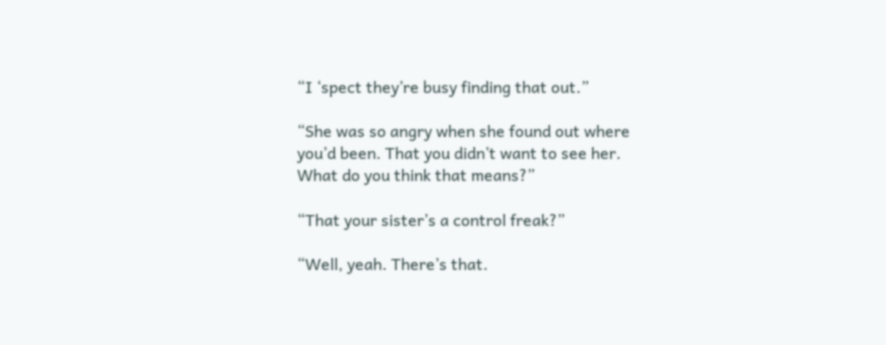“I ‘spect they’re busy finding that out.”

“She was so angry when she found out where you’d been. That you didn’t want to see her. What do you think that means?”

“That your sister’s a control freak?”

“Well, yeah. There’s that.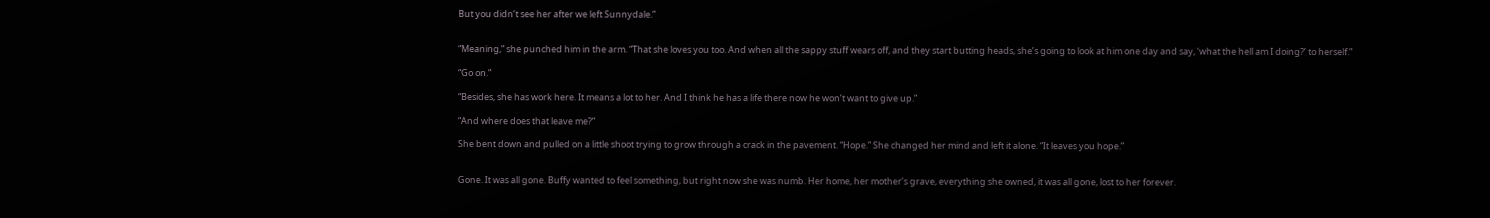But you didn’t see her after we left Sunnydale.”


“Meaning,” she punched him in the arm. “That she loves you too. And when all the sappy stuff wears off, and they start butting heads, she’s going to look at him one day and say, ‘what the hell am I doing?’ to herself.”

“Go on.”

“Besides, she has work here. It means a lot to her. And I think he has a life there now he won’t want to give up.”

“And where does that leave me?”

She bent down and pulled on a little shoot trying to grow through a crack in the pavement. “Hope.” She changed her mind and left it alone. “It leaves you hope.”


Gone. It was all gone. Buffy wanted to feel something, but right now she was numb. Her home, her mother’s grave, everything she owned, it was all gone, lost to her forever.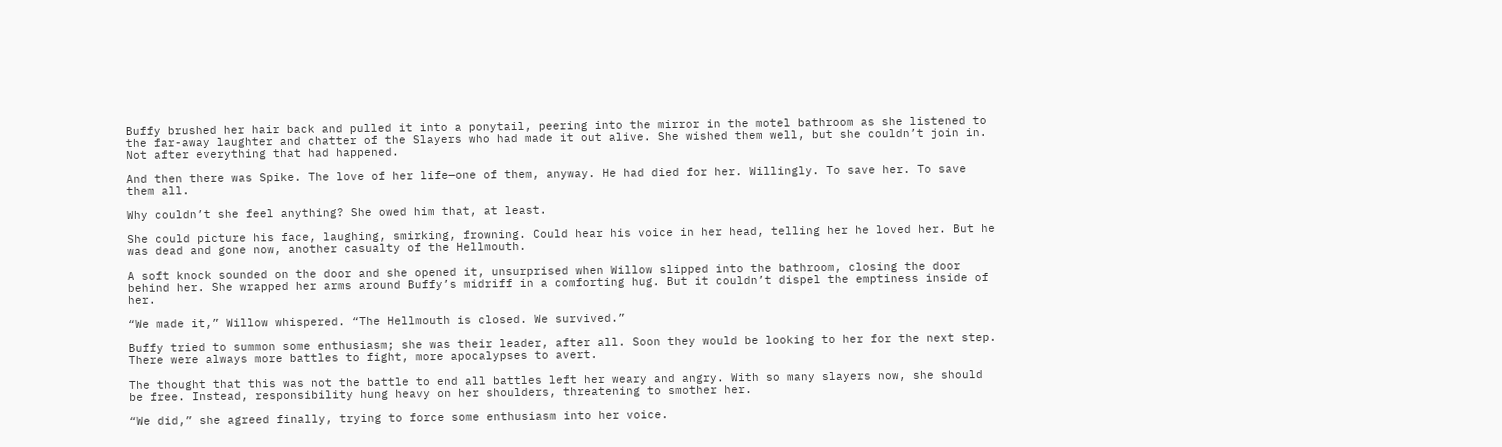Buffy brushed her hair back and pulled it into a ponytail, peering into the mirror in the motel bathroom as she listened to the far-away laughter and chatter of the Slayers who had made it out alive. She wished them well, but she couldn’t join in. Not after everything that had happened.

And then there was Spike. The love of her life—one of them, anyway. He had died for her. Willingly. To save her. To save them all.

Why couldn’t she feel anything? She owed him that, at least.

She could picture his face, laughing, smirking, frowning. Could hear his voice in her head, telling her he loved her. But he was dead and gone now, another casualty of the Hellmouth.

A soft knock sounded on the door and she opened it, unsurprised when Willow slipped into the bathroom, closing the door behind her. She wrapped her arms around Buffy’s midriff in a comforting hug. But it couldn’t dispel the emptiness inside of her.

“We made it,” Willow whispered. “The Hellmouth is closed. We survived.”

Buffy tried to summon some enthusiasm; she was their leader, after all. Soon they would be looking to her for the next step. There were always more battles to fight, more apocalypses to avert.

The thought that this was not the battle to end all battles left her weary and angry. With so many slayers now, she should be free. Instead, responsibility hung heavy on her shoulders, threatening to smother her.

“We did,” she agreed finally, trying to force some enthusiasm into her voice.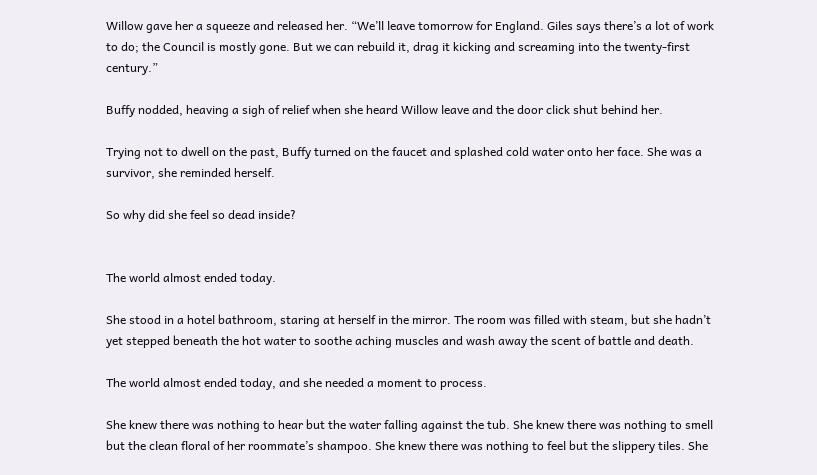Willow gave her a squeeze and released her. “We’ll leave tomorrow for England. Giles says there’s a lot of work to do; the Council is mostly gone. But we can rebuild it, drag it kicking and screaming into the twenty-first century.”

Buffy nodded, heaving a sigh of relief when she heard Willow leave and the door click shut behind her.

Trying not to dwell on the past, Buffy turned on the faucet and splashed cold water onto her face. She was a survivor, she reminded herself.

So why did she feel so dead inside?


The world almost ended today.

She stood in a hotel bathroom, staring at herself in the mirror. The room was filled with steam, but she hadn’t yet stepped beneath the hot water to soothe aching muscles and wash away the scent of battle and death.

The world almost ended today, and she needed a moment to process.

She knew there was nothing to hear but the water falling against the tub. She knew there was nothing to smell but the clean floral of her roommate’s shampoo. She knew there was nothing to feel but the slippery tiles. She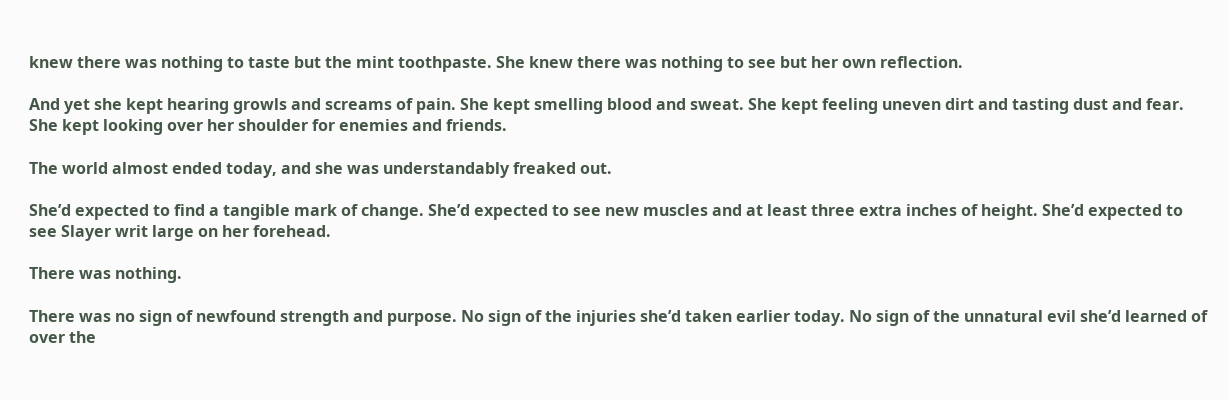knew there was nothing to taste but the mint toothpaste. She knew there was nothing to see but her own reflection.

And yet she kept hearing growls and screams of pain. She kept smelling blood and sweat. She kept feeling uneven dirt and tasting dust and fear. She kept looking over her shoulder for enemies and friends.

The world almost ended today, and she was understandably freaked out.

She’d expected to find a tangible mark of change. She’d expected to see new muscles and at least three extra inches of height. She’d expected to see Slayer writ large on her forehead.

There was nothing.

There was no sign of newfound strength and purpose. No sign of the injuries she’d taken earlier today. No sign of the unnatural evil she’d learned of over the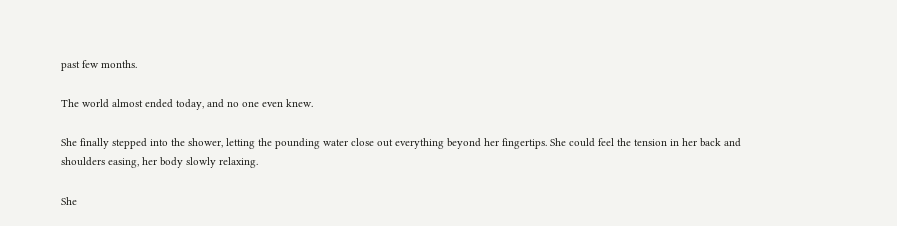past few months.

The world almost ended today, and no one even knew.

She finally stepped into the shower, letting the pounding water close out everything beyond her fingertips. She could feel the tension in her back and shoulders easing, her body slowly relaxing.

She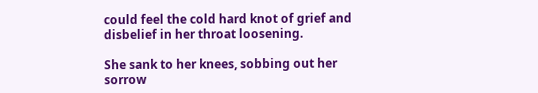could feel the cold hard knot of grief and disbelief in her throat loosening.

She sank to her knees, sobbing out her sorrow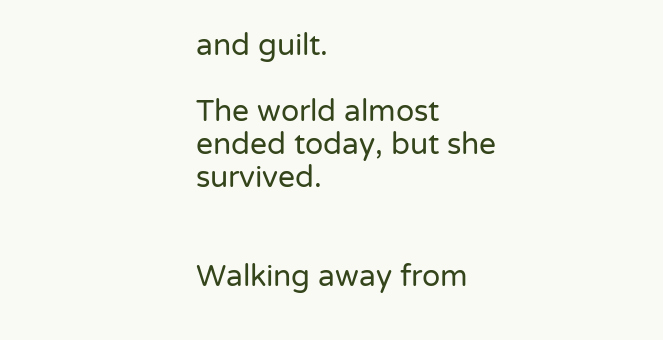and guilt.

The world almost ended today, but she survived.


Walking away from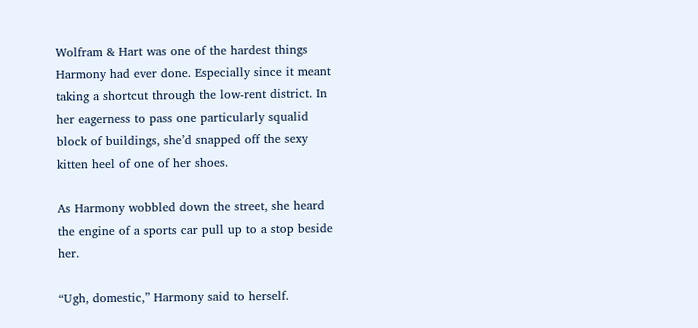Wolfram & Hart was one of the hardest things Harmony had ever done. Especially since it meant taking a shortcut through the low-rent district. In her eagerness to pass one particularly squalid block of buildings, she’d snapped off the sexy kitten heel of one of her shoes.

As Harmony wobbled down the street, she heard the engine of a sports car pull up to a stop beside her.

“Ugh, domestic,” Harmony said to herself.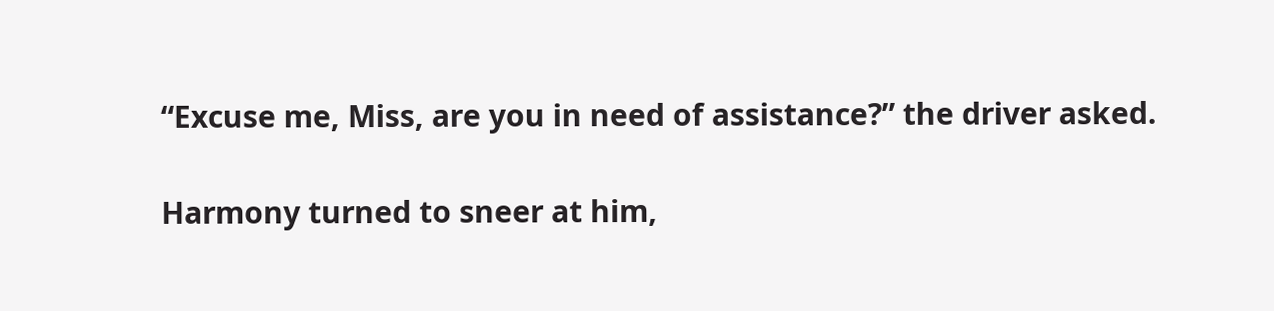“Excuse me, Miss, are you in need of assistance?” the driver asked.

Harmony turned to sneer at him,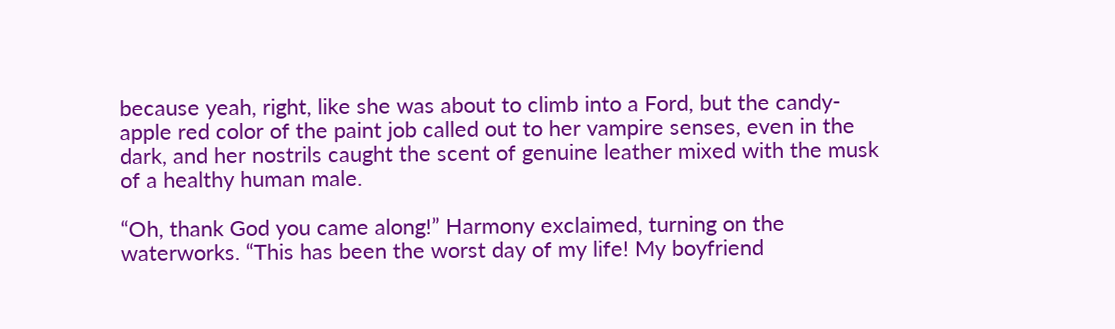because yeah, right, like she was about to climb into a Ford, but the candy-apple red color of the paint job called out to her vampire senses, even in the dark, and her nostrils caught the scent of genuine leather mixed with the musk of a healthy human male.

“Oh, thank God you came along!” Harmony exclaimed, turning on the waterworks. “This has been the worst day of my life! My boyfriend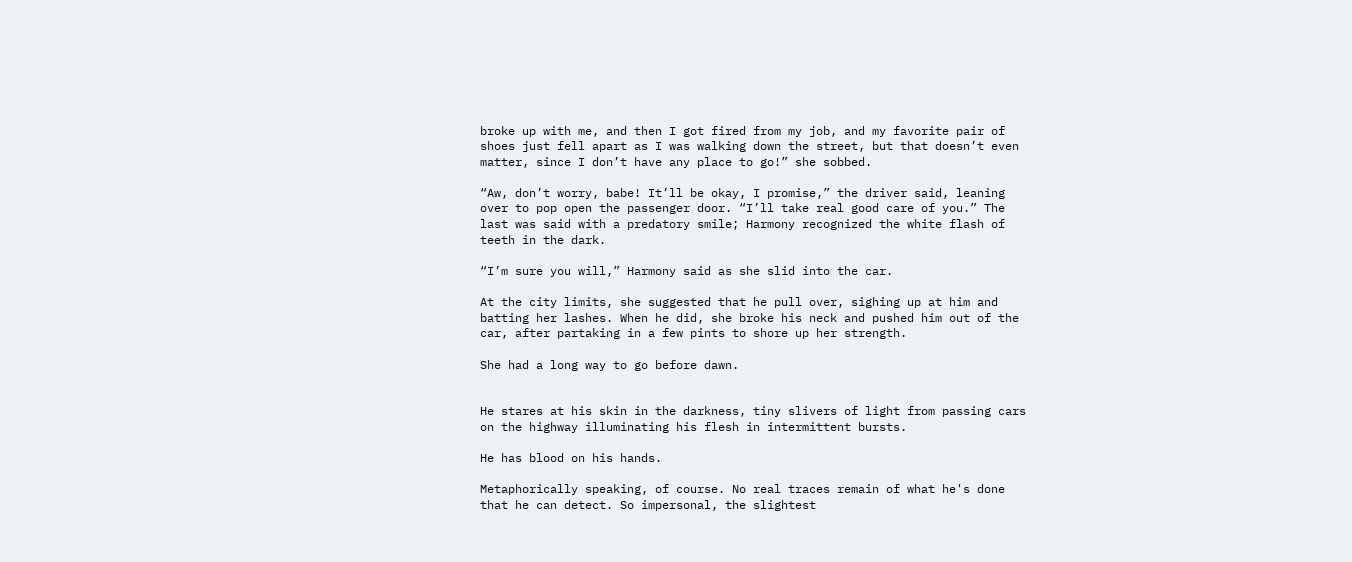broke up with me, and then I got fired from my job, and my favorite pair of shoes just fell apart as I was walking down the street, but that doesn’t even matter, since I don’t have any place to go!” she sobbed.

“Aw, don’t worry, babe! It’ll be okay, I promise,” the driver said, leaning over to pop open the passenger door. “I’ll take real good care of you.” The last was said with a predatory smile; Harmony recognized the white flash of teeth in the dark.

“I’m sure you will,” Harmony said as she slid into the car.

At the city limits, she suggested that he pull over, sighing up at him and batting her lashes. When he did, she broke his neck and pushed him out of the car, after partaking in a few pints to shore up her strength.

She had a long way to go before dawn.


He stares at his skin in the darkness, tiny slivers of light from passing cars on the highway illuminating his flesh in intermittent bursts.

He has blood on his hands.

Metaphorically speaking, of course. No real traces remain of what he's done that he can detect. So impersonal, the slightest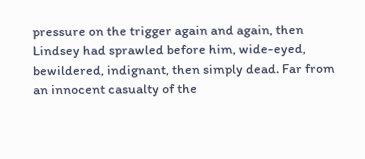pressure on the trigger again and again, then Lindsey had sprawled before him, wide-eyed, bewildered, indignant, then simply dead. Far from an innocent casualty of the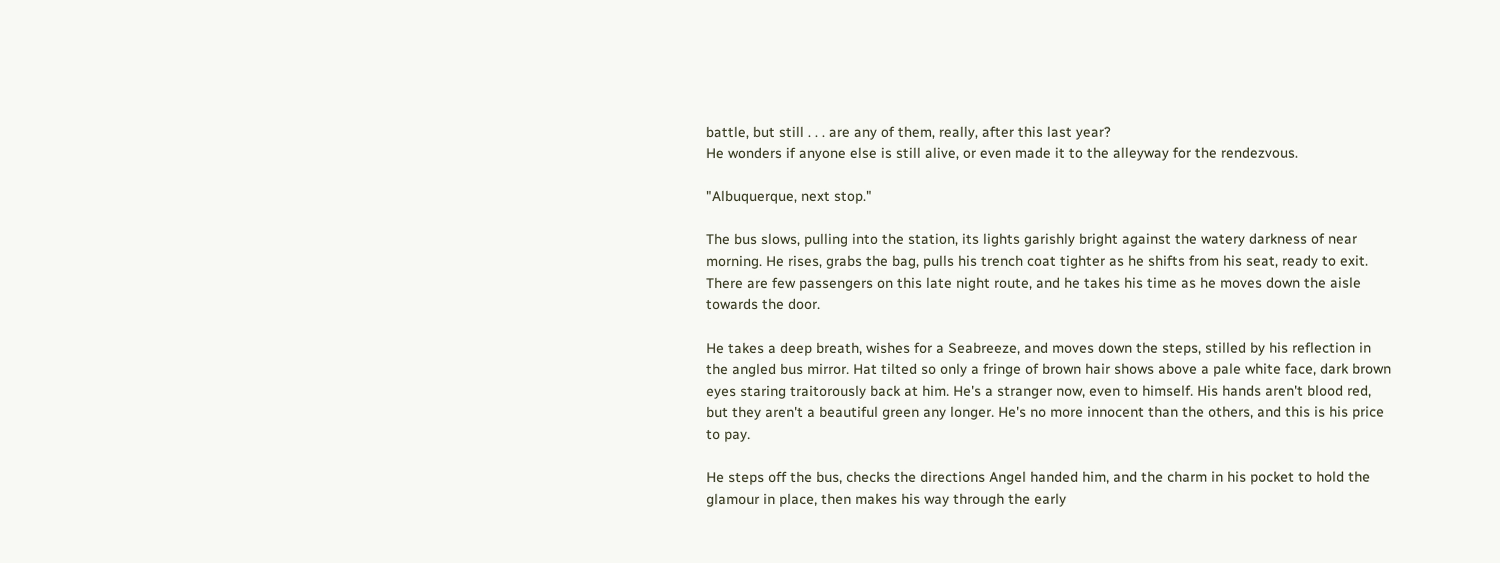battle, but still . . . are any of them, really, after this last year?
He wonders if anyone else is still alive, or even made it to the alleyway for the rendezvous.

"Albuquerque, next stop."

The bus slows, pulling into the station, its lights garishly bright against the watery darkness of near morning. He rises, grabs the bag, pulls his trench coat tighter as he shifts from his seat, ready to exit. There are few passengers on this late night route, and he takes his time as he moves down the aisle towards the door.

He takes a deep breath, wishes for a Seabreeze, and moves down the steps, stilled by his reflection in the angled bus mirror. Hat tilted so only a fringe of brown hair shows above a pale white face, dark brown eyes staring traitorously back at him. He's a stranger now, even to himself. His hands aren't blood red, but they aren't a beautiful green any longer. He's no more innocent than the others, and this is his price to pay.

He steps off the bus, checks the directions Angel handed him, and the charm in his pocket to hold the glamour in place, then makes his way through the early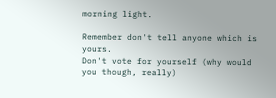morning light.

Remember don't tell anyone which is yours.
Don't vote for yourself (why would you though, really)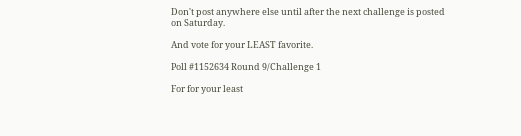Don't post anywhere else until after the next challenge is posted on Saturday.

And vote for your LEAST favorite.

Poll #1152634 Round 9/Challenge 1

For for your least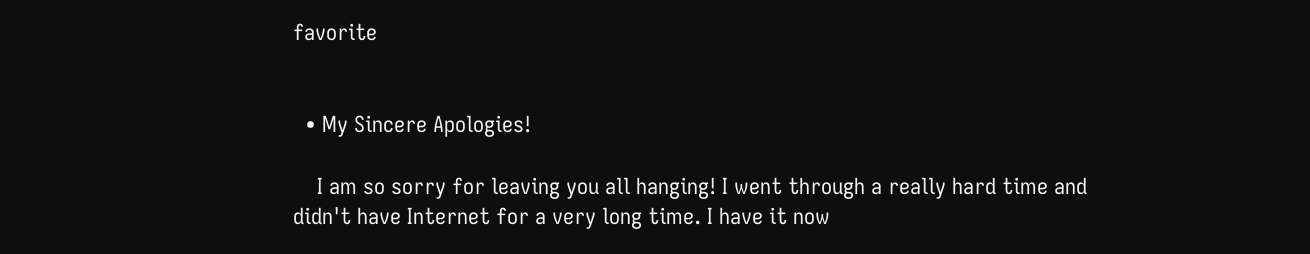favorite


  • My Sincere Apologies!

    I am so sorry for leaving you all hanging! I went through a really hard time and didn't have Internet for a very long time. I have it now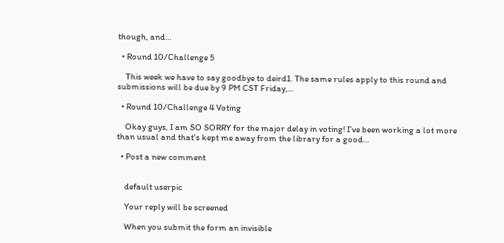though, and…

  • Round 10/Challenge 5

    This week we have to say goodbye to deird1. The same rules apply to this round and submissions will be due by 9 PM CST Friday,…

  • Round 10/Challenge 4 Voting

    Okay guys, I am SO SORRY for the major delay in voting! I've been working a lot more than usual and that's kept me away from the library for a good…

  • Post a new comment


    default userpic

    Your reply will be screened

    When you submit the form an invisible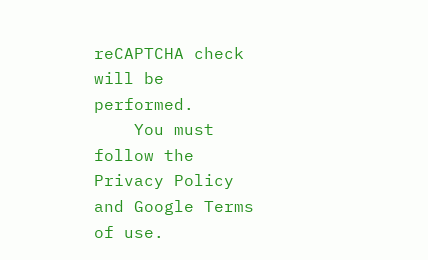reCAPTCHA check will be performed.
    You must follow the Privacy Policy and Google Terms of use.